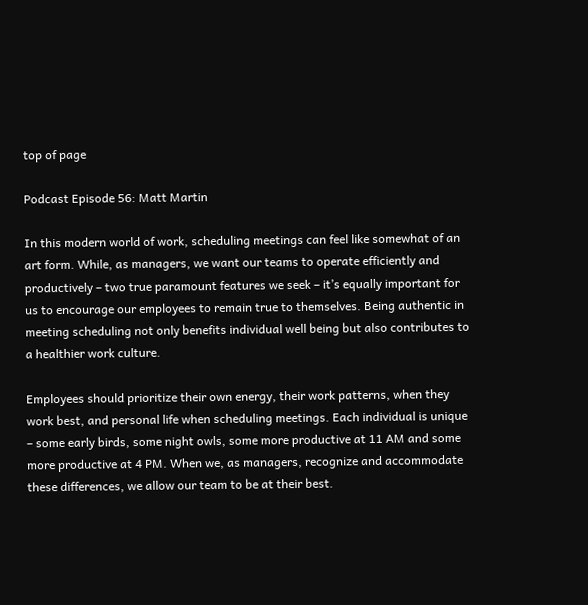top of page

Podcast Episode 56: Matt Martin

In this modern world of work, scheduling meetings can feel like somewhat of an art form. While, as managers, we want our teams to operate efficiently and productively – two true paramount features we seek – it’s equally important for us to encourage our employees to remain true to themselves. Being authentic in meeting scheduling not only benefits individual well being but also contributes to a healthier work culture.

Employees should prioritize their own energy, their work patterns, when they work best, and personal life when scheduling meetings. Each individual is unique – some early birds, some night owls, some more productive at 11 AM and some more productive at 4 PM. When we, as managers, recognize and accommodate these differences, we allow our team to be at their best.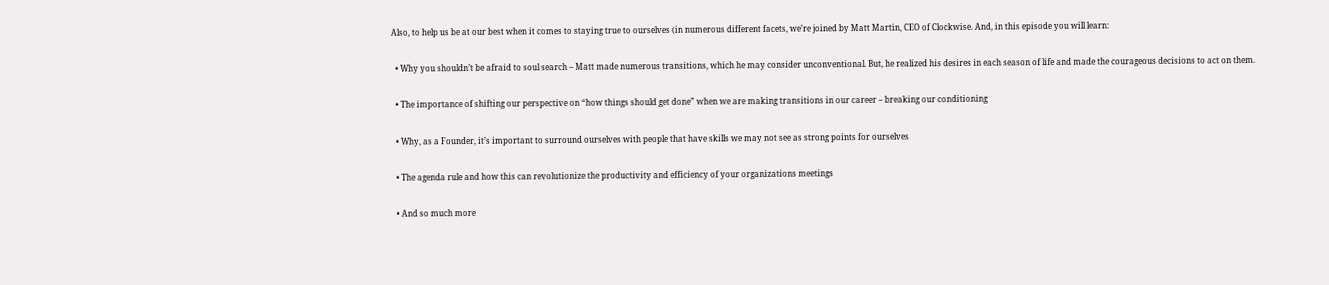Also, to help us be at our best when it comes to staying true to ourselves (in numerous different facets, we’re joined by Matt Martin, CEO of Clockwise. And, in this episode you will learn:

  • Why you shouldn’t be afraid to soul search – Matt made numerous transitions, which he may consider unconventional. But, he realized his desires in each season of life and made the courageous decisions to act on them.

  • The importance of shifting our perspective on “how things should get done” when we are making transitions in our career – breaking our conditioning

  • Why, as a Founder, it’s important to surround ourselves with people that have skills we may not see as strong points for ourselves

  • The agenda rule and how this can revolutionize the productivity and efficiency of your organizations meetings

  • And so much more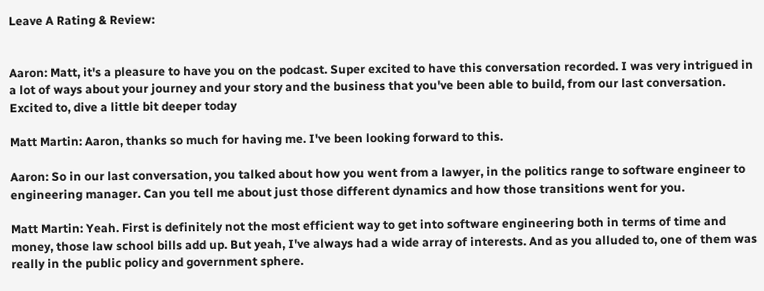Leave A Rating & Review:


Aaron: Matt, it's a pleasure to have you on the podcast. Super excited to have this conversation recorded. I was very intrigued in a lot of ways about your journey and your story and the business that you've been able to build, from our last conversation. Excited to, dive a little bit deeper today

Matt Martin: Aaron, thanks so much for having me. I've been looking forward to this.

Aaron: So in our last conversation, you talked about how you went from a lawyer, in the politics range to software engineer to engineering manager. Can you tell me about just those different dynamics and how those transitions went for you.

Matt Martin: Yeah. First is definitely not the most efficient way to get into software engineering both in terms of time and money, those law school bills add up. But yeah, I've always had a wide array of interests. And as you alluded to, one of them was really in the public policy and government sphere.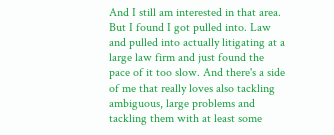And I still am interested in that area. But I found I got pulled into. Law and pulled into actually litigating at a large law firm and just found the pace of it too slow. And there's a side of me that really loves also tackling ambiguous, large problems and tackling them with at least some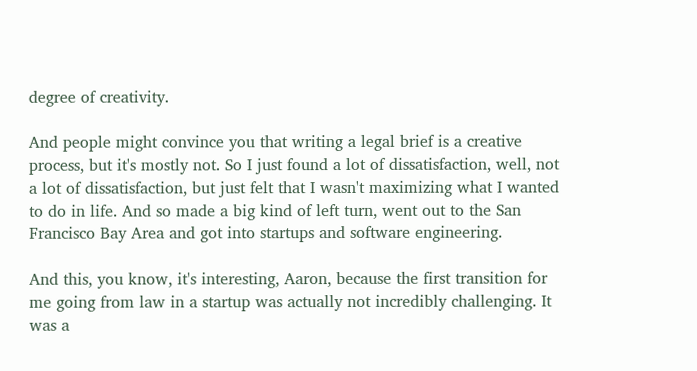degree of creativity.

And people might convince you that writing a legal brief is a creative process, but it's mostly not. So I just found a lot of dissatisfaction, well, not a lot of dissatisfaction, but just felt that I wasn't maximizing what I wanted to do in life. And so made a big kind of left turn, went out to the San Francisco Bay Area and got into startups and software engineering.

And this, you know, it's interesting, Aaron, because the first transition for me going from law in a startup was actually not incredibly challenging. It was a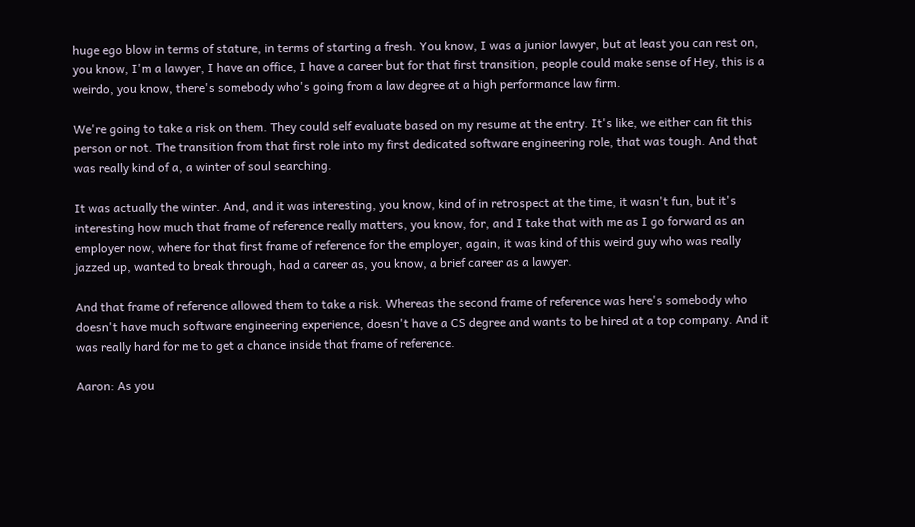huge ego blow in terms of stature, in terms of starting a fresh. You know, I was a junior lawyer, but at least you can rest on, you know, I'm a lawyer, I have an office, I have a career but for that first transition, people could make sense of Hey, this is a weirdo, you know, there's somebody who's going from a law degree at a high performance law firm.

We're going to take a risk on them. They could self evaluate based on my resume at the entry. It's like, we either can fit this person or not. The transition from that first role into my first dedicated software engineering role, that was tough. And that was really kind of a, a winter of soul searching.

It was actually the winter. And, and it was interesting, you know, kind of in retrospect at the time, it wasn't fun, but it's interesting how much that frame of reference really matters, you know, for, and I take that with me as I go forward as an employer now, where for that first frame of reference for the employer, again, it was kind of this weird guy who was really jazzed up, wanted to break through, had a career as, you know, a brief career as a lawyer.

And that frame of reference allowed them to take a risk. Whereas the second frame of reference was here's somebody who doesn't have much software engineering experience, doesn't have a CS degree and wants to be hired at a top company. And it was really hard for me to get a chance inside that frame of reference.

Aaron: As you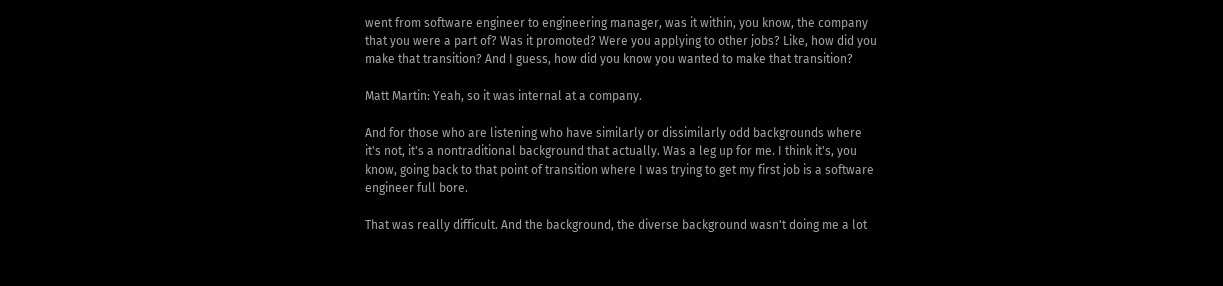went from software engineer to engineering manager, was it within, you know, the company that you were a part of? Was it promoted? Were you applying to other jobs? Like, how did you make that transition? And I guess, how did you know you wanted to make that transition?

Matt Martin: Yeah, so it was internal at a company.

And for those who are listening who have similarly or dissimilarly odd backgrounds where it's not, it's a nontraditional background that actually. Was a leg up for me. I think it's, you know, going back to that point of transition where I was trying to get my first job is a software engineer full bore.

That was really difficult. And the background, the diverse background wasn't doing me a lot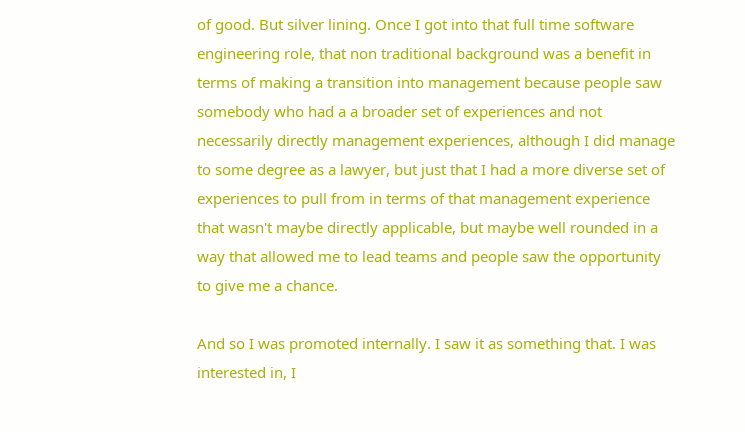of good. But silver lining. Once I got into that full time software engineering role, that non traditional background was a benefit in terms of making a transition into management because people saw somebody who had a a broader set of experiences and not necessarily directly management experiences, although I did manage to some degree as a lawyer, but just that I had a more diverse set of experiences to pull from in terms of that management experience that wasn't maybe directly applicable, but maybe well rounded in a way that allowed me to lead teams and people saw the opportunity to give me a chance.

And so I was promoted internally. I saw it as something that. I was interested in, I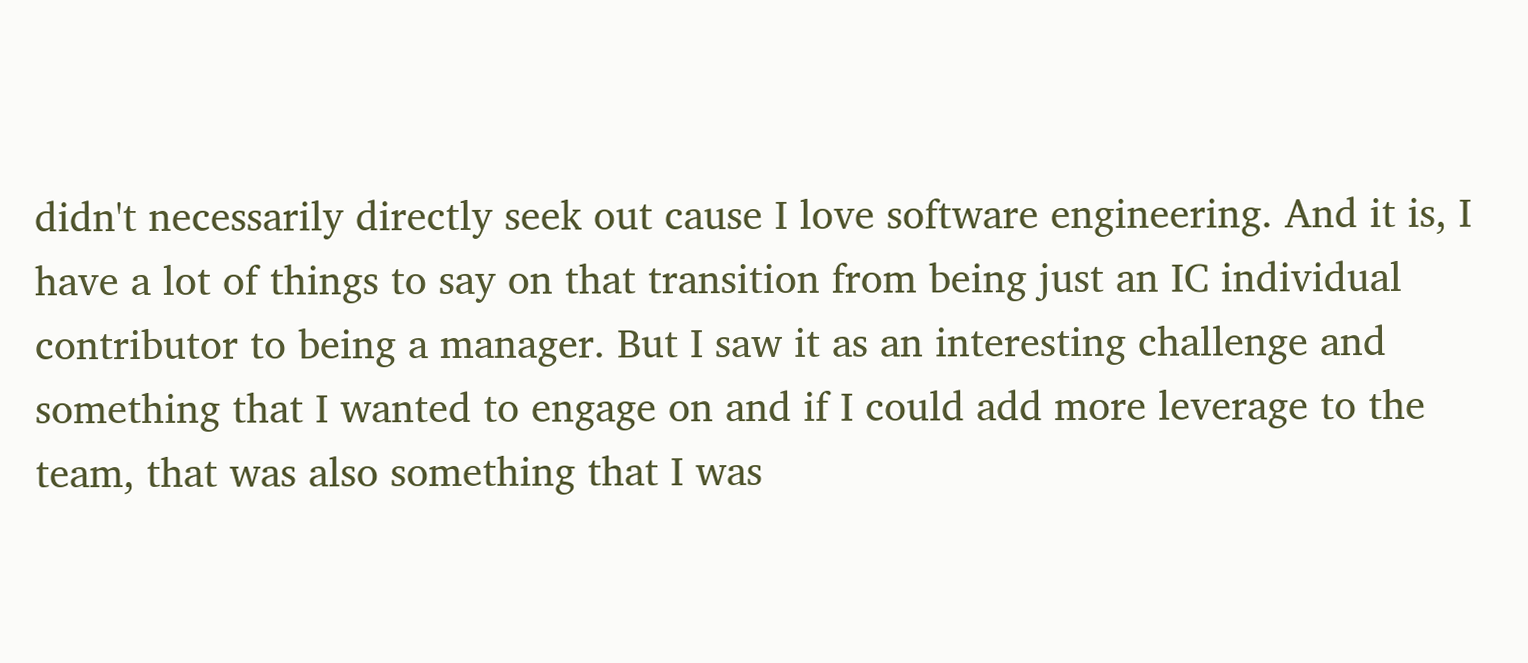didn't necessarily directly seek out cause I love software engineering. And it is, I have a lot of things to say on that transition from being just an IC individual contributor to being a manager. But I saw it as an interesting challenge and something that I wanted to engage on and if I could add more leverage to the team, that was also something that I was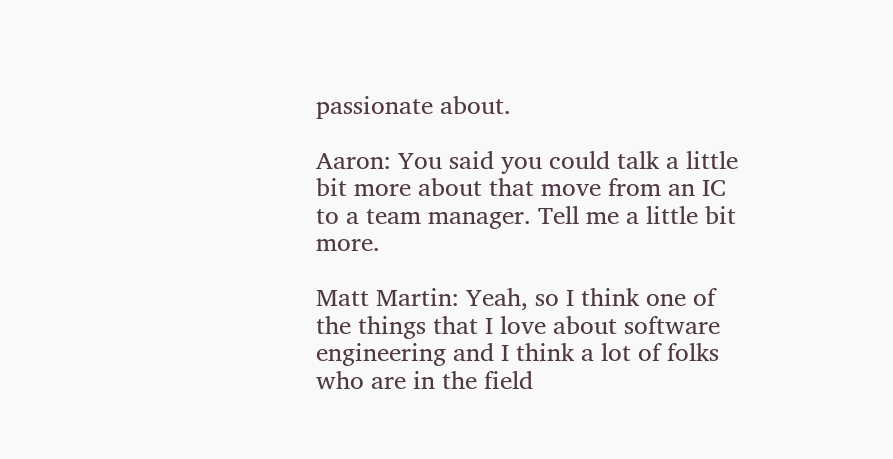passionate about.

Aaron: You said you could talk a little bit more about that move from an IC to a team manager. Tell me a little bit more.

Matt Martin: Yeah, so I think one of the things that I love about software engineering and I think a lot of folks who are in the field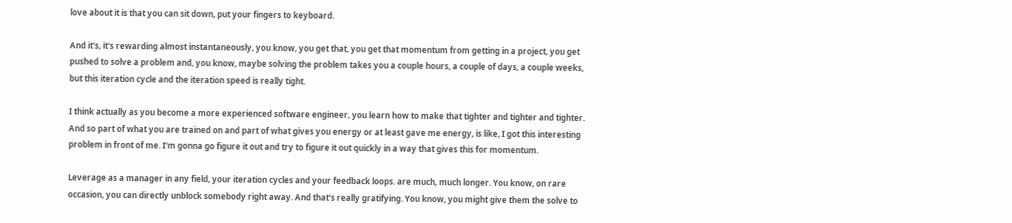love about it is that you can sit down, put your fingers to keyboard.

And it's, it's rewarding almost instantaneously, you know, you get that, you get that momentum from getting in a project, you get pushed to solve a problem and, you know, maybe solving the problem takes you a couple hours, a couple of days, a couple weeks, but this iteration cycle and the iteration speed is really tight.

I think actually as you become a more experienced software engineer, you learn how to make that tighter and tighter and tighter. And so part of what you are trained on and part of what gives you energy or at least gave me energy, is like, I got this interesting problem in front of me. I'm gonna go figure it out and try to figure it out quickly in a way that gives this for momentum.

Leverage as a manager in any field, your iteration cycles and your feedback loops. are much, much longer. You know, on rare occasion, you can directly unblock somebody right away. And that's really gratifying. You know, you might give them the solve to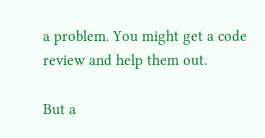a problem. You might get a code review and help them out.

But a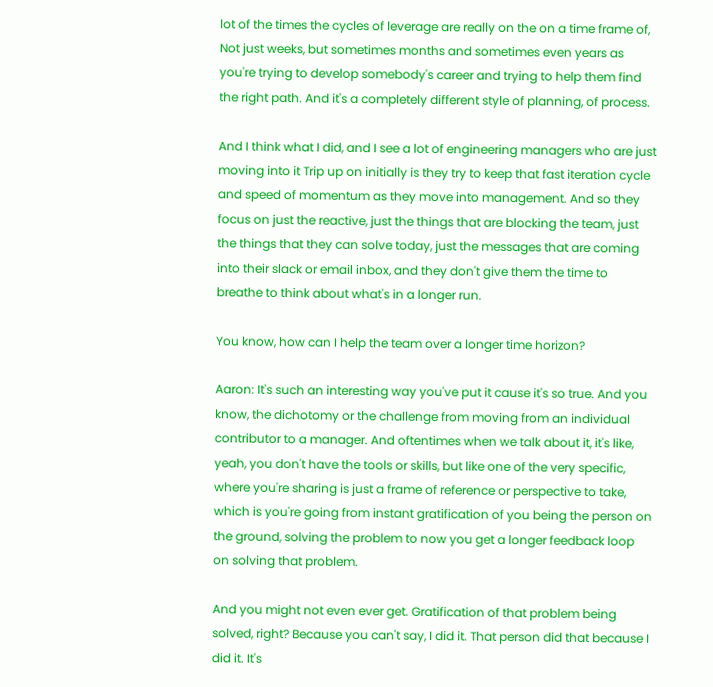lot of the times the cycles of leverage are really on the on a time frame of, Not just weeks, but sometimes months and sometimes even years as you're trying to develop somebody's career and trying to help them find the right path. And it's a completely different style of planning, of process.

And I think what I did, and I see a lot of engineering managers who are just moving into it Trip up on initially is they try to keep that fast iteration cycle and speed of momentum as they move into management. And so they focus on just the reactive, just the things that are blocking the team, just the things that they can solve today, just the messages that are coming into their slack or email inbox, and they don't give them the time to breathe to think about what's in a longer run.

You know, how can I help the team over a longer time horizon?

Aaron: It's such an interesting way you've put it cause it's so true. And you know, the dichotomy or the challenge from moving from an individual contributor to a manager. And oftentimes when we talk about it, it's like, yeah, you don't have the tools or skills, but like one of the very specific, where you're sharing is just a frame of reference or perspective to take, which is you're going from instant gratification of you being the person on the ground, solving the problem to now you get a longer feedback loop on solving that problem.

And you might not even ever get. Gratification of that problem being solved, right? Because you can't say, I did it. That person did that because I did it. It's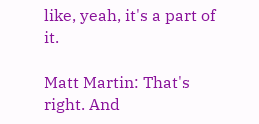like, yeah, it's a part of it.

Matt Martin: That's right. And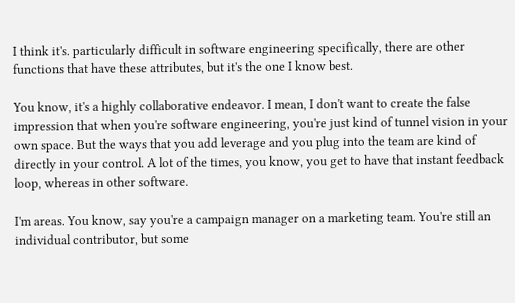I think it's. particularly difficult in software engineering specifically, there are other functions that have these attributes, but it's the one I know best.

You know, it's a highly collaborative endeavor. I mean, I don't want to create the false impression that when you're software engineering, you're just kind of tunnel vision in your own space. But the ways that you add leverage and you plug into the team are kind of directly in your control. A lot of the times, you know, you get to have that instant feedback loop, whereas in other software.

I'm areas. You know, say you're a campaign manager on a marketing team. You're still an individual contributor, but some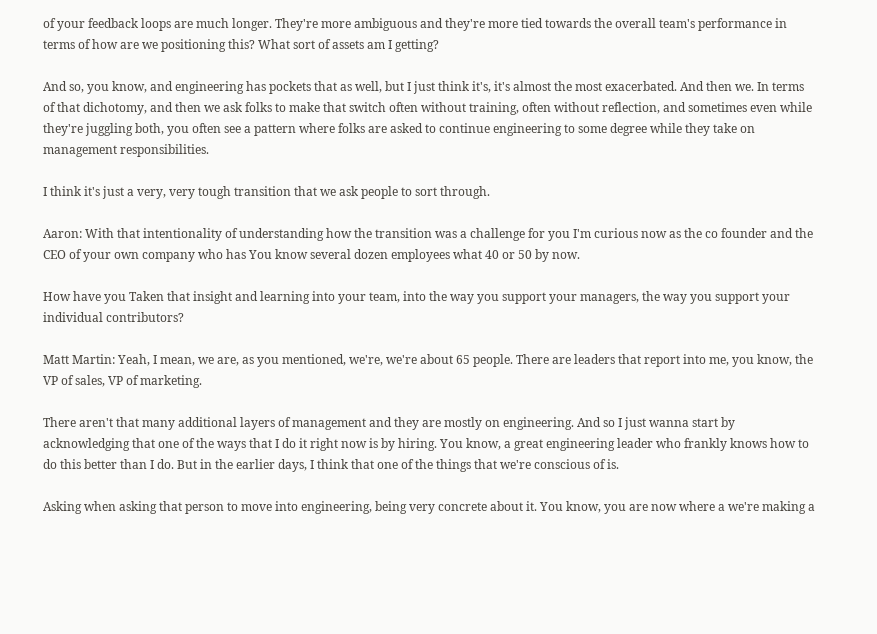of your feedback loops are much longer. They're more ambiguous and they're more tied towards the overall team's performance in terms of how are we positioning this? What sort of assets am I getting?

And so, you know, and engineering has pockets that as well, but I just think it's, it's almost the most exacerbated. And then we. In terms of that dichotomy, and then we ask folks to make that switch often without training, often without reflection, and sometimes even while they're juggling both, you often see a pattern where folks are asked to continue engineering to some degree while they take on management responsibilities.

I think it's just a very, very tough transition that we ask people to sort through.

Aaron: With that intentionality of understanding how the transition was a challenge for you I'm curious now as the co founder and the CEO of your own company who has You know several dozen employees what 40 or 50 by now.

How have you Taken that insight and learning into your team, into the way you support your managers, the way you support your individual contributors?

Matt Martin: Yeah, I mean, we are, as you mentioned, we're, we're about 65 people. There are leaders that report into me, you know, the VP of sales, VP of marketing.

There aren't that many additional layers of management and they are mostly on engineering. And so I just wanna start by acknowledging that one of the ways that I do it right now is by hiring. You know, a great engineering leader who frankly knows how to do this better than I do. But in the earlier days, I think that one of the things that we're conscious of is.

Asking when asking that person to move into engineering, being very concrete about it. You know, you are now where a we're making a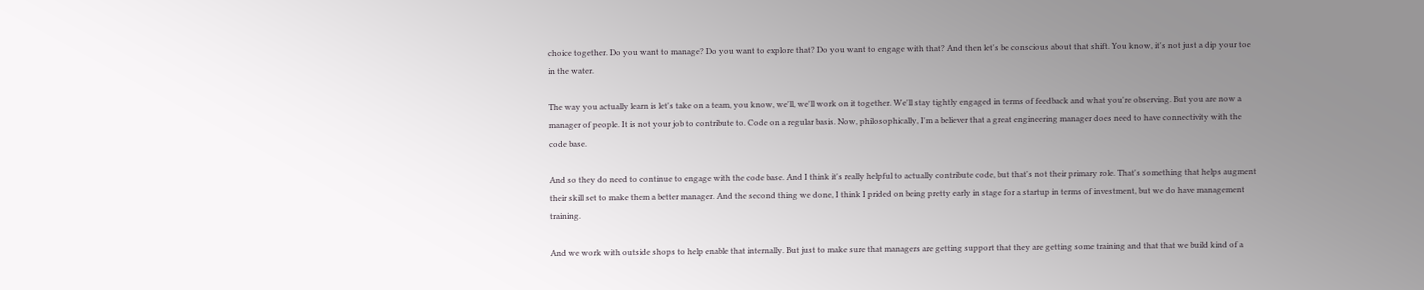choice together. Do you want to manage? Do you want to explore that? Do you want to engage with that? And then let's be conscious about that shift. You know, it's not just a dip your toe in the water.

The way you actually learn is let's take on a team, you know, we'll, we'll work on it together. We'll stay tightly engaged in terms of feedback and what you're observing. But you are now a manager of people. It is not your job to contribute to. Code on a regular basis. Now, philosophically, I'm a believer that a great engineering manager does need to have connectivity with the code base.

And so they do need to continue to engage with the code base. And I think it's really helpful to actually contribute code, but that's not their primary role. That's something that helps augment their skill set to make them a better manager. And the second thing we done, I think I prided on being pretty early in stage for a startup in terms of investment, but we do have management training.

And we work with outside shops to help enable that internally. But just to make sure that managers are getting support that they are getting some training and that that we build kind of a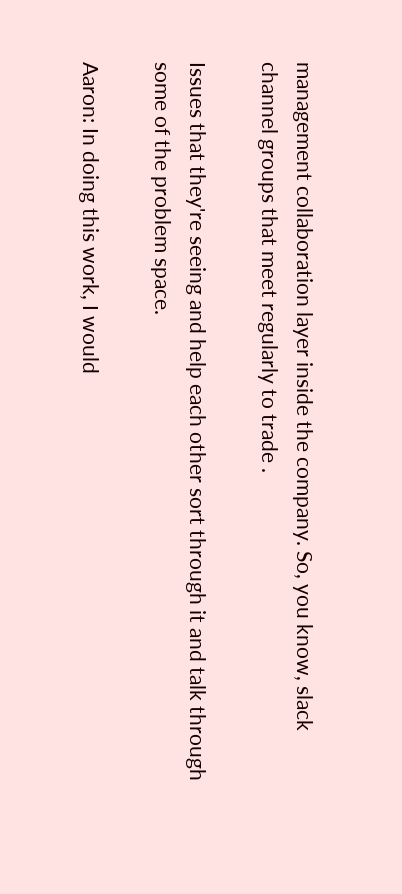management collaboration layer inside the company. So, you know, slack channel groups that meet regularly to trade .

Issues that they're seeing and help each other sort through it and talk through some of the problem space.

Aaron: In doing this work, I would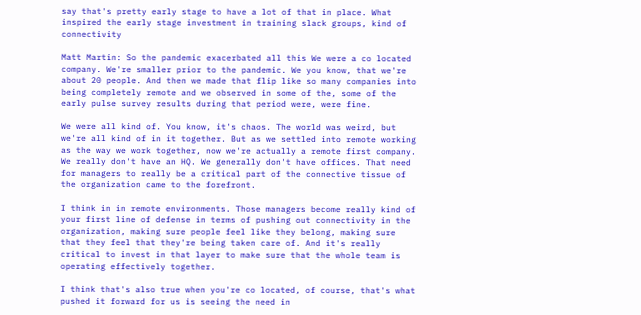say that's pretty early stage to have a lot of that in place. What inspired the early stage investment in training slack groups, kind of connectivity

Matt Martin: So the pandemic exacerbated all this We were a co located company. We're smaller prior to the pandemic. We you know, that we're about 20 people. And then we made that flip like so many companies into being completely remote and we observed in some of the, some of the early pulse survey results during that period were, were fine.

We were all kind of. You know, it's chaos. The world was weird, but we're all kind of in it together. But as we settled into remote working as the way we work together, now we're actually a remote first company. We really don't have an HQ. We generally don't have offices. That need for managers to really be a critical part of the connective tissue of the organization came to the forefront.

I think in in remote environments. Those managers become really kind of your first line of defense in terms of pushing out connectivity in the organization, making sure people feel like they belong, making sure that they feel that they're being taken care of. And it's really critical to invest in that layer to make sure that the whole team is operating effectively together.

I think that's also true when you're co located, of course, that's what pushed it forward for us is seeing the need in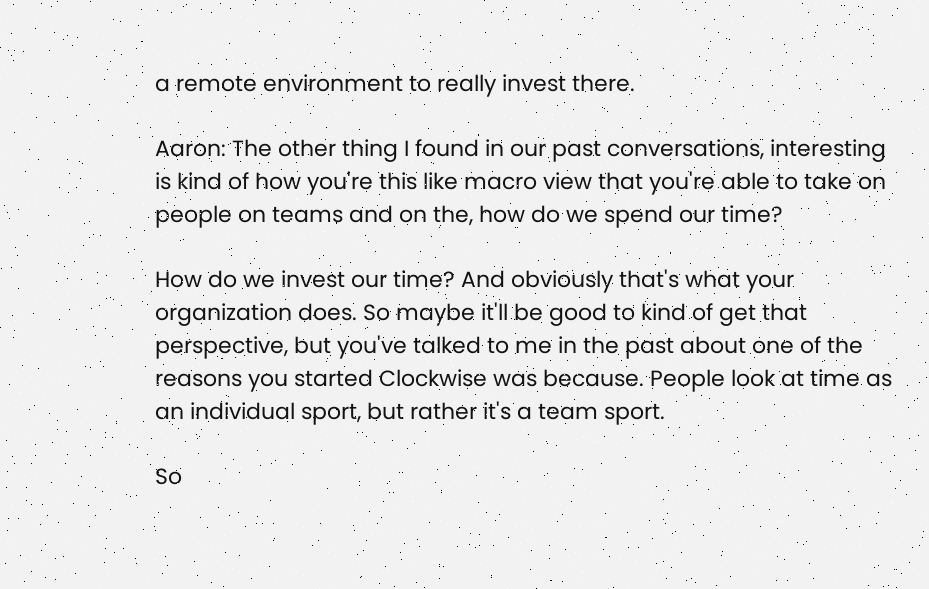a remote environment to really invest there.

Aaron: The other thing I found in our past conversations, interesting is kind of how you're this like macro view that you're able to take on people on teams and on the, how do we spend our time?

How do we invest our time? And obviously that's what your organization does. So maybe it'll be good to kind of get that perspective, but you've talked to me in the past about one of the reasons you started Clockwise was because. People look at time as an individual sport, but rather it's a team sport.

So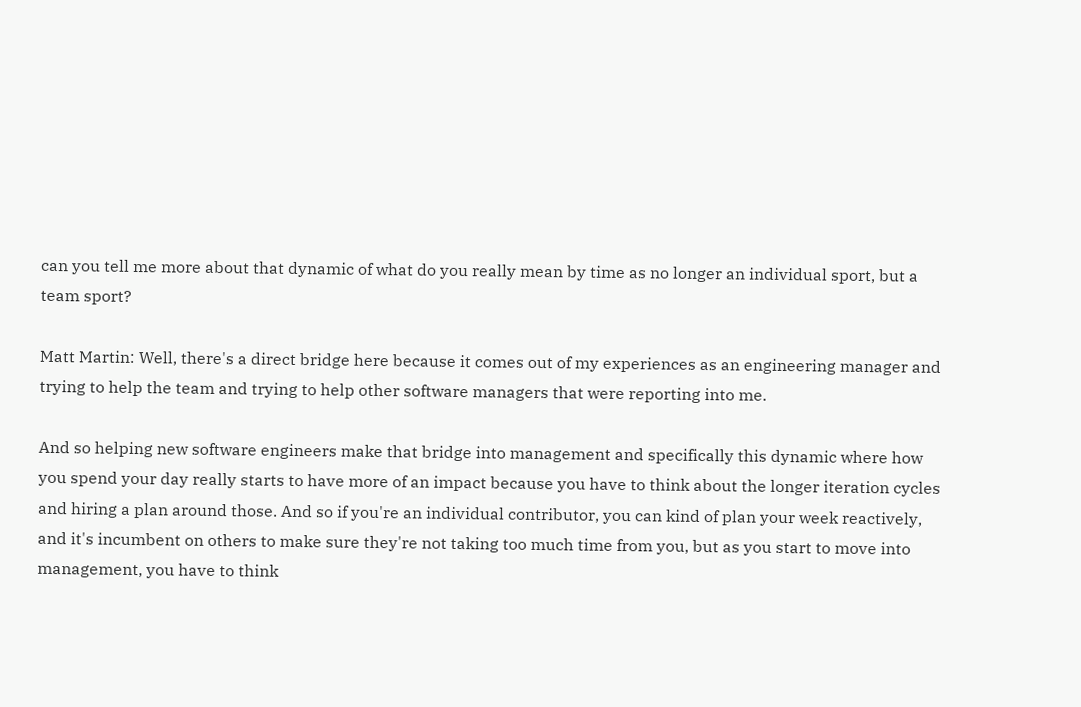can you tell me more about that dynamic of what do you really mean by time as no longer an individual sport, but a team sport?

Matt Martin: Well, there's a direct bridge here because it comes out of my experiences as an engineering manager and trying to help the team and trying to help other software managers that were reporting into me.

And so helping new software engineers make that bridge into management and specifically this dynamic where how you spend your day really starts to have more of an impact because you have to think about the longer iteration cycles and hiring a plan around those. And so if you're an individual contributor, you can kind of plan your week reactively, and it's incumbent on others to make sure they're not taking too much time from you, but as you start to move into management, you have to think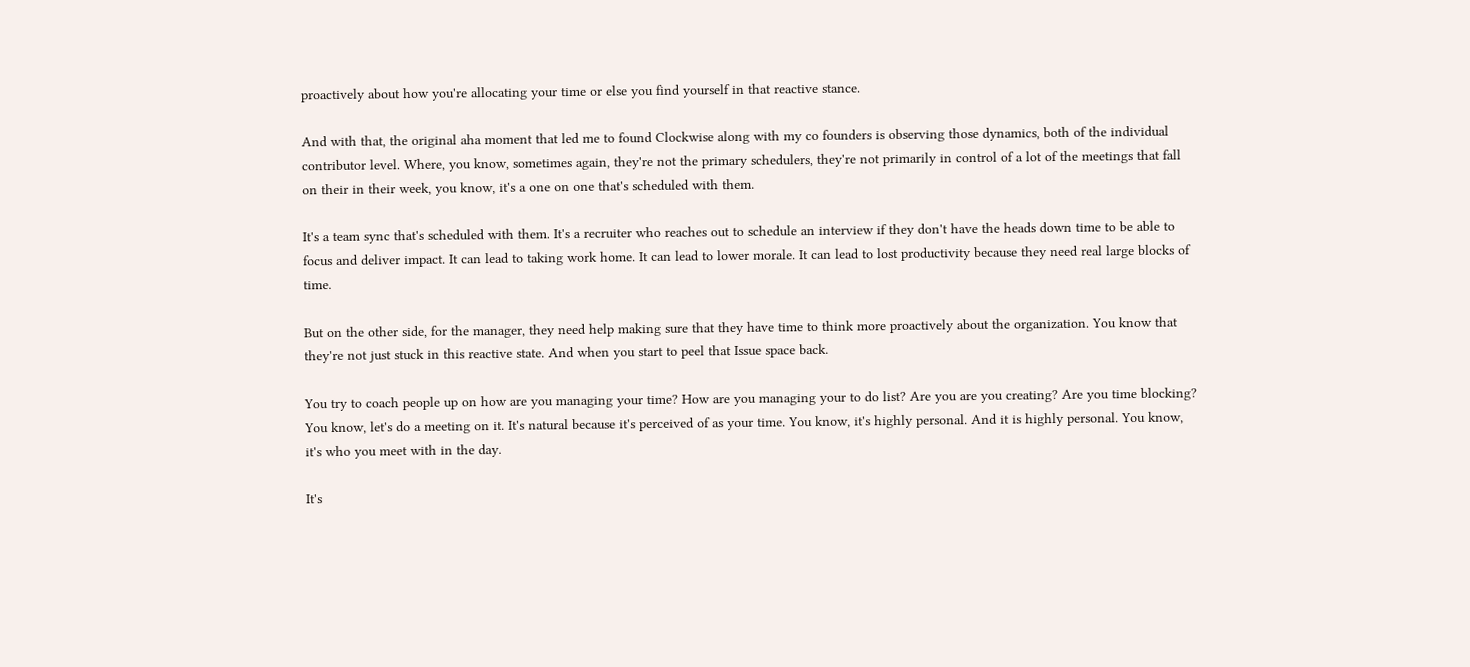proactively about how you're allocating your time or else you find yourself in that reactive stance.

And with that, the original aha moment that led me to found Clockwise along with my co founders is observing those dynamics, both of the individual contributor level. Where, you know, sometimes again, they're not the primary schedulers, they're not primarily in control of a lot of the meetings that fall on their in their week, you know, it's a one on one that's scheduled with them.

It's a team sync that's scheduled with them. It's a recruiter who reaches out to schedule an interview if they don't have the heads down time to be able to focus and deliver impact. It can lead to taking work home. It can lead to lower morale. It can lead to lost productivity because they need real large blocks of time.

But on the other side, for the manager, they need help making sure that they have time to think more proactively about the organization. You know that they're not just stuck in this reactive state. And when you start to peel that Issue space back.

You try to coach people up on how are you managing your time? How are you managing your to do list? Are you are you creating? Are you time blocking? You know, let's do a meeting on it. It's natural because it's perceived of as your time. You know, it's highly personal. And it is highly personal. You know, it's who you meet with in the day.

It's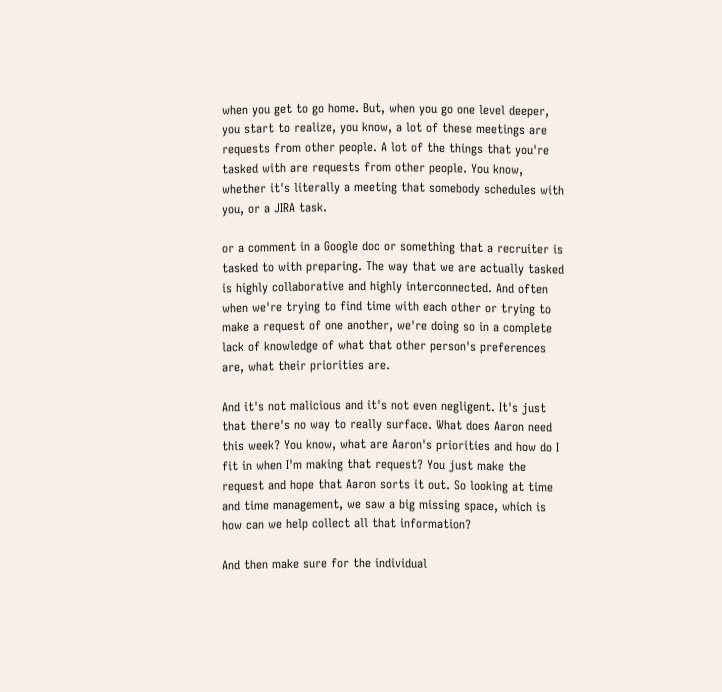when you get to go home. But, when you go one level deeper, you start to realize, you know, a lot of these meetings are requests from other people. A lot of the things that you're tasked with are requests from other people. You know, whether it's literally a meeting that somebody schedules with you, or a JIRA task.

or a comment in a Google doc or something that a recruiter is tasked to with preparing. The way that we are actually tasked is highly collaborative and highly interconnected. And often when we're trying to find time with each other or trying to make a request of one another, we're doing so in a complete lack of knowledge of what that other person's preferences are, what their priorities are.

And it's not malicious and it's not even negligent. It's just that there's no way to really surface. What does Aaron need this week? You know, what are Aaron's priorities and how do I fit in when I'm making that request? You just make the request and hope that Aaron sorts it out. So looking at time and time management, we saw a big missing space, which is how can we help collect all that information?

And then make sure for the individual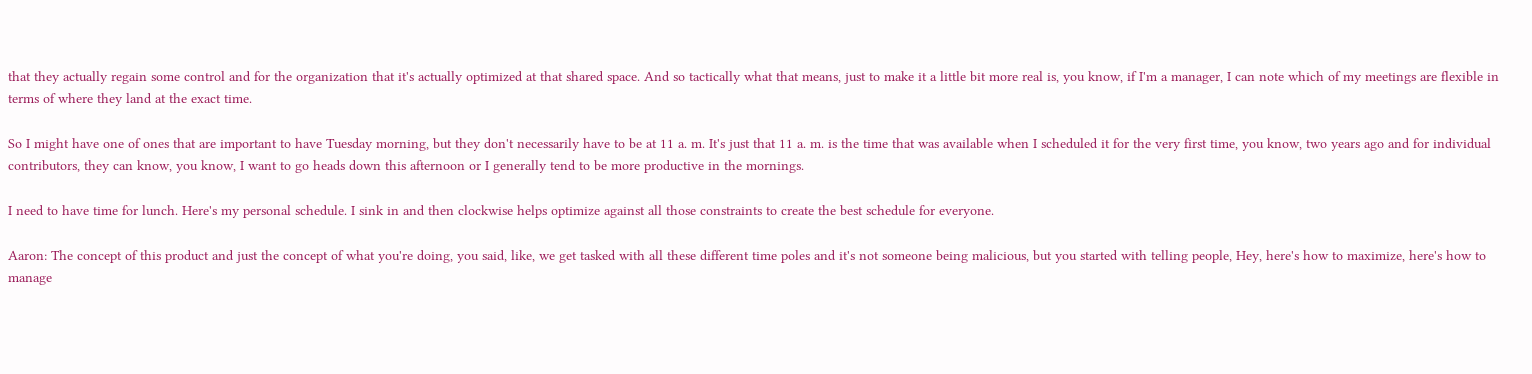that they actually regain some control and for the organization that it's actually optimized at that shared space. And so tactically what that means, just to make it a little bit more real is, you know, if I'm a manager, I can note which of my meetings are flexible in terms of where they land at the exact time.

So I might have one of ones that are important to have Tuesday morning, but they don't necessarily have to be at 11 a. m. It's just that 11 a. m. is the time that was available when I scheduled it for the very first time, you know, two years ago and for individual contributors, they can know, you know, I want to go heads down this afternoon or I generally tend to be more productive in the mornings.

I need to have time for lunch. Here's my personal schedule. I sink in and then clockwise helps optimize against all those constraints to create the best schedule for everyone.

Aaron: The concept of this product and just the concept of what you're doing, you said, like, we get tasked with all these different time poles and it's not someone being malicious, but you started with telling people, Hey, here's how to maximize, here's how to manage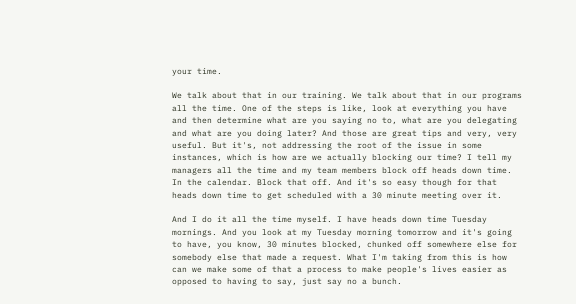your time.

We talk about that in our training. We talk about that in our programs all the time. One of the steps is like, look at everything you have and then determine what are you saying no to, what are you delegating and what are you doing later? And those are great tips and very, very useful. But it's, not addressing the root of the issue in some instances, which is how are we actually blocking our time? I tell my managers all the time and my team members block off heads down time. In the calendar. Block that off. And it's so easy though for that heads down time to get scheduled with a 30 minute meeting over it.

And I do it all the time myself. I have heads down time Tuesday mornings. And you look at my Tuesday morning tomorrow and it's going to have, you know, 30 minutes blocked, chunked off somewhere else for somebody else that made a request. What I'm taking from this is how can we make some of that a process to make people's lives easier as opposed to having to say, just say no a bunch.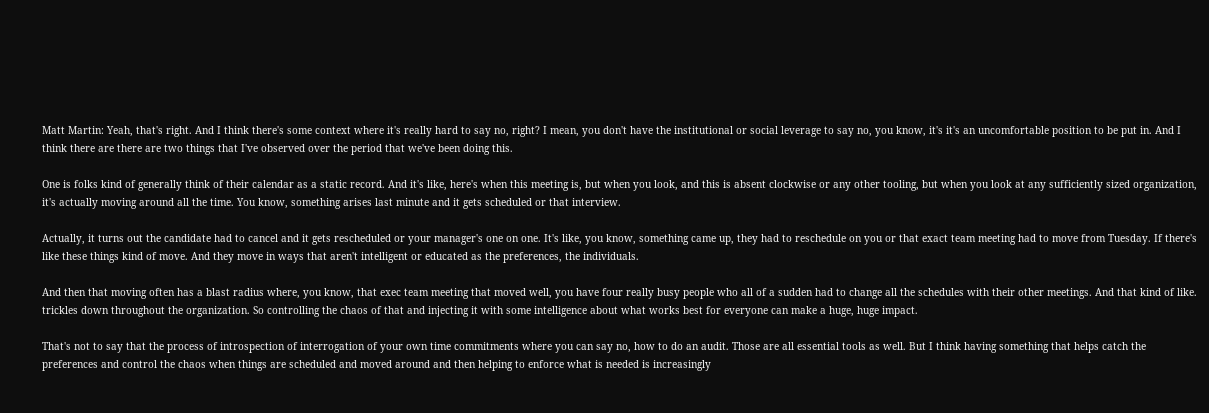Matt Martin: Yeah, that's right. And I think there's some context where it's really hard to say no, right? I mean, you don't have the institutional or social leverage to say no, you know, it's it's an uncomfortable position to be put in. And I think there are there are two things that I've observed over the period that we've been doing this.

One is folks kind of generally think of their calendar as a static record. And it's like, here's when this meeting is, but when you look, and this is absent clockwise or any other tooling, but when you look at any sufficiently sized organization, it's actually moving around all the time. You know, something arises last minute and it gets scheduled or that interview.

Actually, it turns out the candidate had to cancel and it gets rescheduled or your manager's one on one. It's like, you know, something came up, they had to reschedule on you or that exact team meeting had to move from Tuesday. If there's like these things kind of move. And they move in ways that aren't intelligent or educated as the preferences, the individuals.

And then that moving often has a blast radius where, you know, that exec team meeting that moved well, you have four really busy people who all of a sudden had to change all the schedules with their other meetings. And that kind of like. trickles down throughout the organization. So controlling the chaos of that and injecting it with some intelligence about what works best for everyone can make a huge, huge impact.

That's not to say that the process of introspection of interrogation of your own time commitments where you can say no, how to do an audit. Those are all essential tools as well. But I think having something that helps catch the preferences and control the chaos when things are scheduled and moved around and then helping to enforce what is needed is increasingly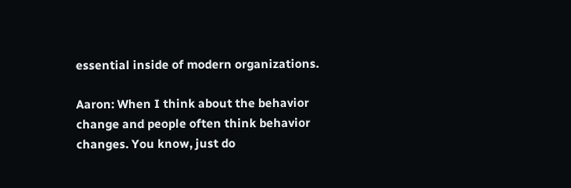essential inside of modern organizations.

Aaron: When I think about the behavior change and people often think behavior changes. You know, just do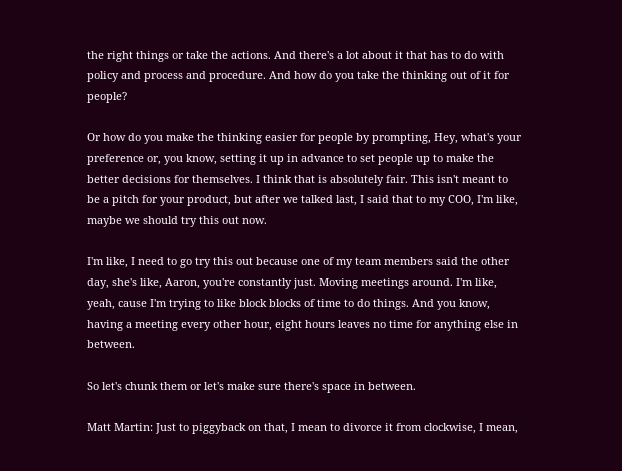the right things or take the actions. And there's a lot about it that has to do with policy and process and procedure. And how do you take the thinking out of it for people?

Or how do you make the thinking easier for people by prompting, Hey, what's your preference or, you know, setting it up in advance to set people up to make the better decisions for themselves. I think that is absolutely fair. This isn't meant to be a pitch for your product, but after we talked last, I said that to my COO, I'm like, maybe we should try this out now.

I'm like, I need to go try this out because one of my team members said the other day, she's like, Aaron, you're constantly just. Moving meetings around. I'm like, yeah, cause I'm trying to like block blocks of time to do things. And you know, having a meeting every other hour, eight hours leaves no time for anything else in between.

So let's chunk them or let's make sure there's space in between.

Matt Martin: Just to piggyback on that, I mean to divorce it from clockwise, I mean,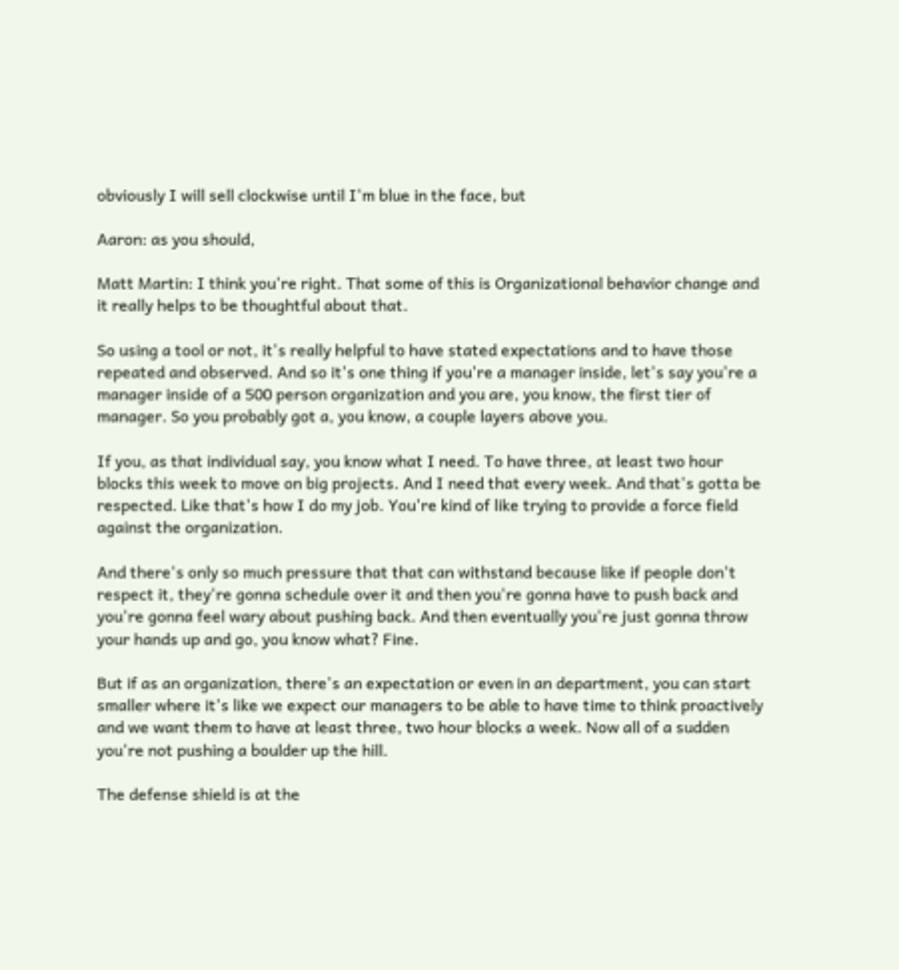obviously I will sell clockwise until I'm blue in the face, but

Aaron: as you should,

Matt Martin: I think you're right. That some of this is Organizational behavior change and it really helps to be thoughtful about that.

So using a tool or not, it's really helpful to have stated expectations and to have those repeated and observed. And so it's one thing if you're a manager inside, let's say you're a manager inside of a 500 person organization and you are, you know, the first tier of manager. So you probably got a, you know, a couple layers above you.

If you, as that individual say, you know what I need. To have three, at least two hour blocks this week to move on big projects. And I need that every week. And that's gotta be respected. Like that's how I do my job. You're kind of like trying to provide a force field against the organization.

And there's only so much pressure that that can withstand because like if people don't respect it, they're gonna schedule over it and then you're gonna have to push back and you're gonna feel wary about pushing back. And then eventually you're just gonna throw your hands up and go, you know what? Fine.

But if as an organization, there's an expectation or even in an department, you can start smaller where it's like we expect our managers to be able to have time to think proactively and we want them to have at least three, two hour blocks a week. Now all of a sudden you're not pushing a boulder up the hill.

The defense shield is at the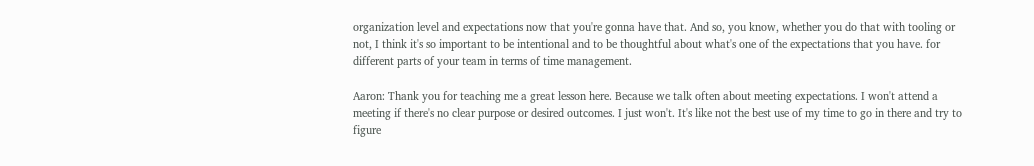organization level and expectations now that you're gonna have that. And so, you know, whether you do that with tooling or not, I think it's so important to be intentional and to be thoughtful about what's one of the expectations that you have. for different parts of your team in terms of time management.

Aaron: Thank you for teaching me a great lesson here. Because we talk often about meeting expectations. I won't attend a meeting if there's no clear purpose or desired outcomes. I just won't. It's like not the best use of my time to go in there and try to figure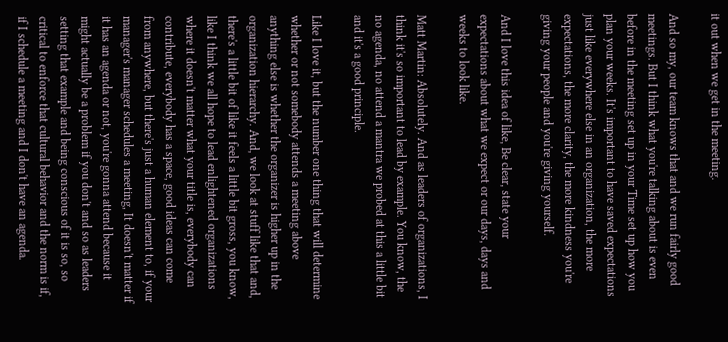it out when we get in the meeting.

And so my, our team knows that and we run fairly good meetings. But I think what you're talking about is even before in the meeting set up in your Time set up how you plan your weeks. It's important to have saved expectations just like everywhere else in an organization, the more expectations, the more clarity, the more kindness you're giving your people and you're giving yourself.

And I love this idea of like, Be clear, state your expectations about what we expect or our days, days and weeks to look like.

Matt Martin: Absolutely. And as leaders of organizations, I think it's so important to lead by example. You know, the no agenda, no attend a mantra we probed at this a little bit and it's a good principle.

Like I love it, but the number one thing that will determine whether or not somebody attends a meeting above anything else is whether the organizer is higher up in the organization hierarchy. And, we look at stuff like that and, there's a little bit of like it feels a little bit gross, you know, like I think we all hope to lead enlightened organizations where it doesn't matter what your title is, everybody can contribute, everybody has a space, good ideas can come from anywhere, but there's just a human element to, if your manager's manager schedules a meeting, It doesn't matter if it has an agenda or not, you're gonna attend because it might actually be a problem if you don't and so as leaders setting that example and being conscious of it is so, so critical to enforce that cultural behavior and the norm is if, if I schedule a meeting and I don't have an agenda.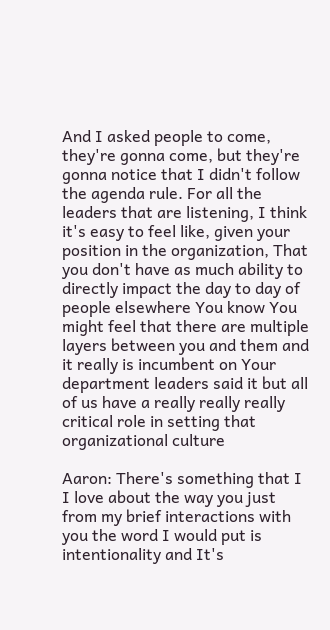And I asked people to come, they're gonna come, but they're gonna notice that I didn't follow the agenda rule. For all the leaders that are listening, I think it's easy to feel like, given your position in the organization, That you don't have as much ability to directly impact the day to day of people elsewhere You know You might feel that there are multiple layers between you and them and it really is incumbent on Your department leaders said it but all of us have a really really really critical role in setting that organizational culture

Aaron: There's something that I I love about the way you just from my brief interactions with you the word I would put is intentionality and It's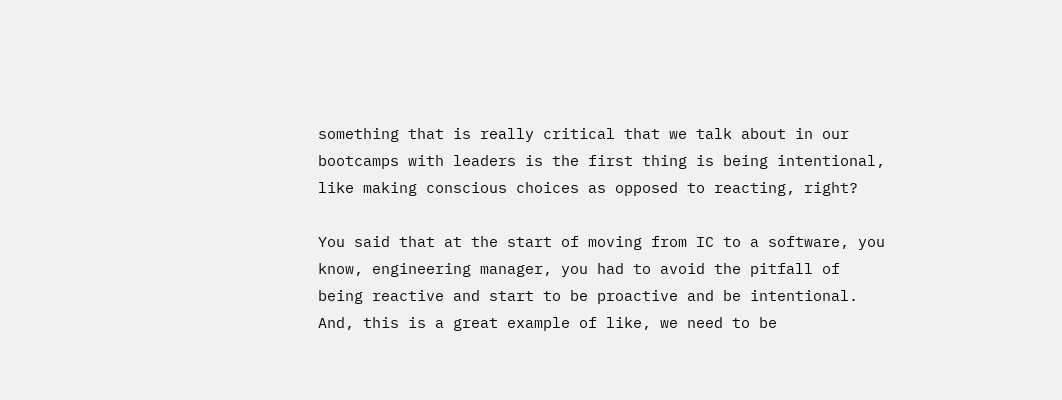something that is really critical that we talk about in our bootcamps with leaders is the first thing is being intentional, like making conscious choices as opposed to reacting, right?

You said that at the start of moving from IC to a software, you know, engineering manager, you had to avoid the pitfall of being reactive and start to be proactive and be intentional. And, this is a great example of like, we need to be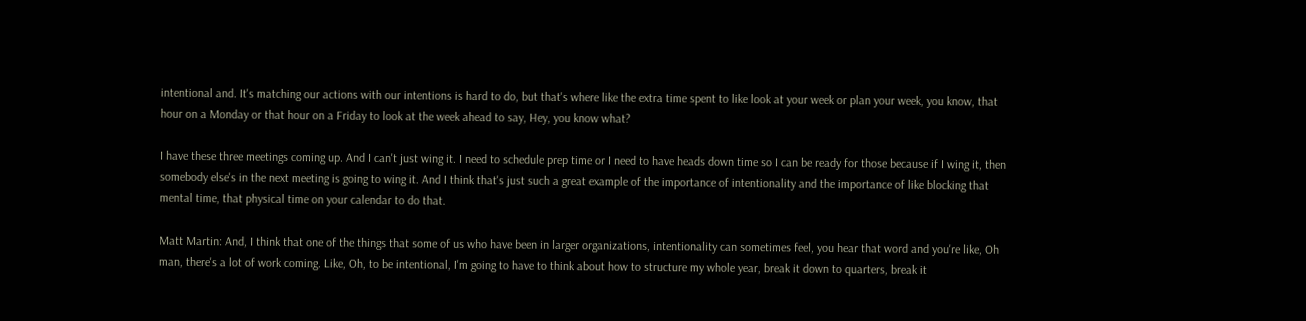intentional and. It's matching our actions with our intentions is hard to do, but that's where like the extra time spent to like look at your week or plan your week, you know, that hour on a Monday or that hour on a Friday to look at the week ahead to say, Hey, you know what?

I have these three meetings coming up. And I can't just wing it. I need to schedule prep time or I need to have heads down time so I can be ready for those because if I wing it, then somebody else's in the next meeting is going to wing it. And I think that's just such a great example of the importance of intentionality and the importance of like blocking that mental time, that physical time on your calendar to do that.

Matt Martin: And, I think that one of the things that some of us who have been in larger organizations, intentionality can sometimes feel, you hear that word and you're like, Oh man, there's a lot of work coming. Like, Oh, to be intentional, I'm going to have to think about how to structure my whole year, break it down to quarters, break it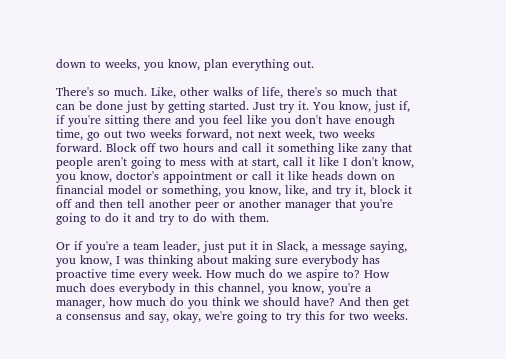down to weeks, you know, plan everything out.

There's so much. Like, other walks of life, there's so much that can be done just by getting started. Just try it. You know, just if, if you're sitting there and you feel like you don't have enough time, go out two weeks forward, not next week, two weeks forward. Block off two hours and call it something like zany that people aren't going to mess with at start, call it like I don't know, you know, doctor's appointment or call it like heads down on financial model or something, you know, like, and try it, block it off and then tell another peer or another manager that you're going to do it and try to do with them.

Or if you're a team leader, just put it in Slack, a message saying, you know, I was thinking about making sure everybody has proactive time every week. How much do we aspire to? How much does everybody in this channel, you know, you're a manager, how much do you think we should have? And then get a consensus and say, okay, we're going to try this for two weeks.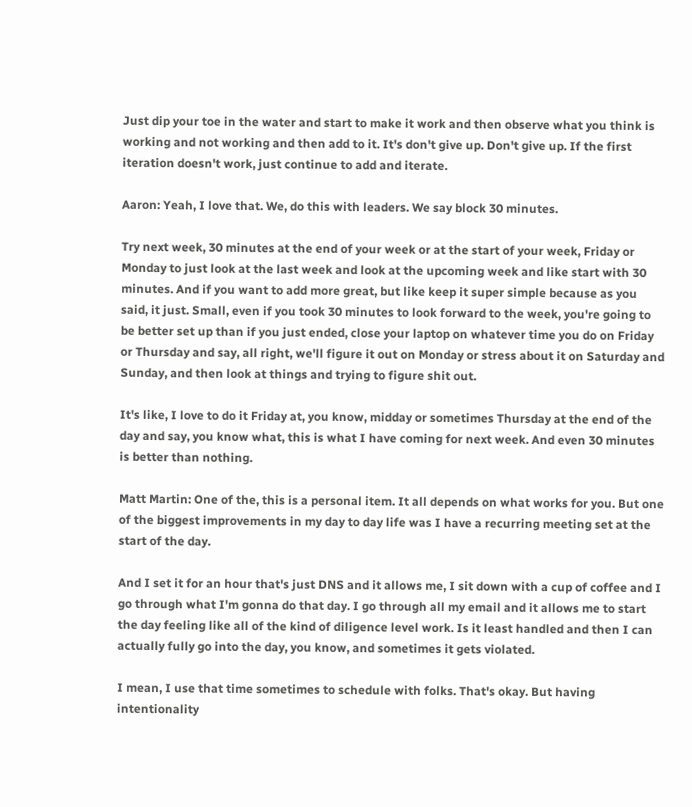Just dip your toe in the water and start to make it work and then observe what you think is working and not working and then add to it. It's don't give up. Don't give up. If the first iteration doesn't work, just continue to add and iterate.

Aaron: Yeah, I love that. We, do this with leaders. We say block 30 minutes.

Try next week, 30 minutes at the end of your week or at the start of your week, Friday or Monday to just look at the last week and look at the upcoming week and like start with 30 minutes. And if you want to add more great, but like keep it super simple because as you said, it just. Small, even if you took 30 minutes to look forward to the week, you're going to be better set up than if you just ended, close your laptop on whatever time you do on Friday or Thursday and say, all right, we'll figure it out on Monday or stress about it on Saturday and Sunday, and then look at things and trying to figure shit out.

It's like, I love to do it Friday at, you know, midday or sometimes Thursday at the end of the day and say, you know what, this is what I have coming for next week. And even 30 minutes is better than nothing.

Matt Martin: One of the, this is a personal item. It all depends on what works for you. But one of the biggest improvements in my day to day life was I have a recurring meeting set at the start of the day.

And I set it for an hour that's just DNS and it allows me, I sit down with a cup of coffee and I go through what I'm gonna do that day. I go through all my email and it allows me to start the day feeling like all of the kind of diligence level work. Is it least handled and then I can actually fully go into the day, you know, and sometimes it gets violated.

I mean, I use that time sometimes to schedule with folks. That's okay. But having intentionality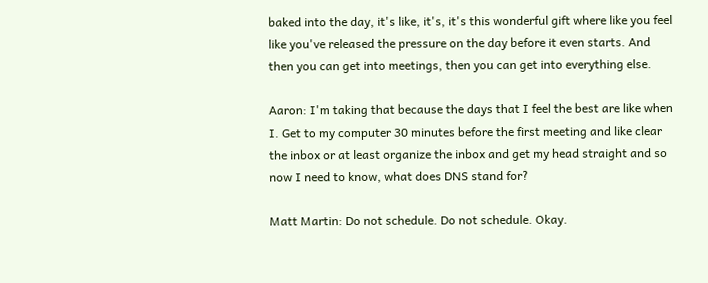baked into the day, it's like, it's, it's this wonderful gift where like you feel like you've released the pressure on the day before it even starts. And then you can get into meetings, then you can get into everything else.

Aaron: I'm taking that because the days that I feel the best are like when I. Get to my computer 30 minutes before the first meeting and like clear the inbox or at least organize the inbox and get my head straight and so now I need to know, what does DNS stand for?

Matt Martin: Do not schedule. Do not schedule. Okay.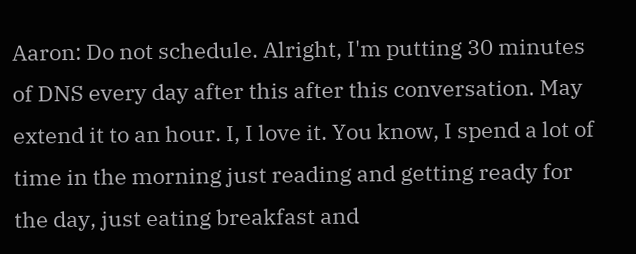Aaron: Do not schedule. Alright, I'm putting 30 minutes of DNS every day after this after this conversation. May extend it to an hour. I, I love it. You know, I spend a lot of time in the morning just reading and getting ready for the day, just eating breakfast and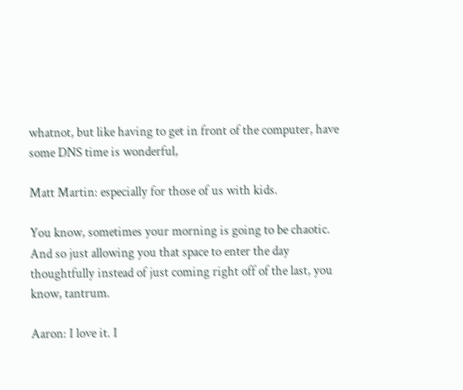whatnot, but like having to get in front of the computer, have some DNS time is wonderful,

Matt Martin: especially for those of us with kids.

You know, sometimes your morning is going to be chaotic. And so just allowing you that space to enter the day thoughtfully instead of just coming right off of the last, you know, tantrum.

Aaron: I love it. I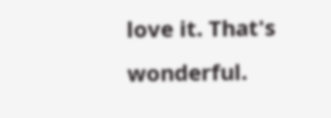love it. That's wonderful.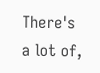There's a lot of,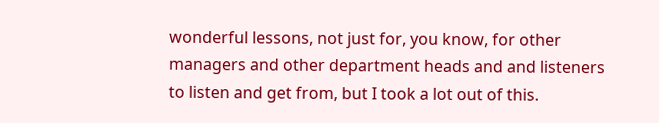wonderful lessons, not just for, you know, for other managers and other department heads and and listeners to listen and get from, but I took a lot out of this.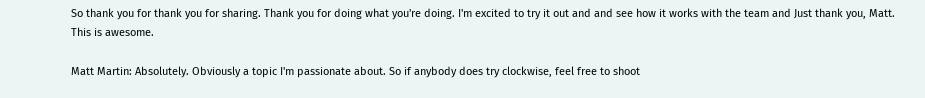So thank you for thank you for sharing. Thank you for doing what you're doing. I'm excited to try it out and and see how it works with the team and Just thank you, Matt. This is awesome.

Matt Martin: Absolutely. Obviously a topic I'm passionate about. So if anybody does try clockwise, feel free to shoot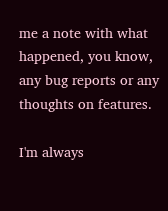me a note with what happened, you know, any bug reports or any thoughts on features.

I'm always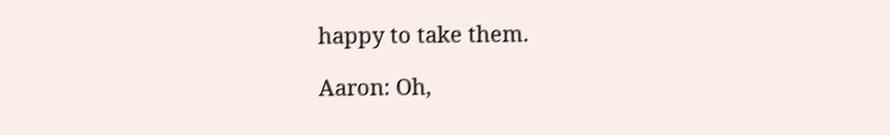happy to take them.

Aaron: Oh,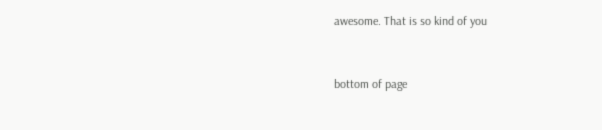awesome. That is so kind of you


bottom of page